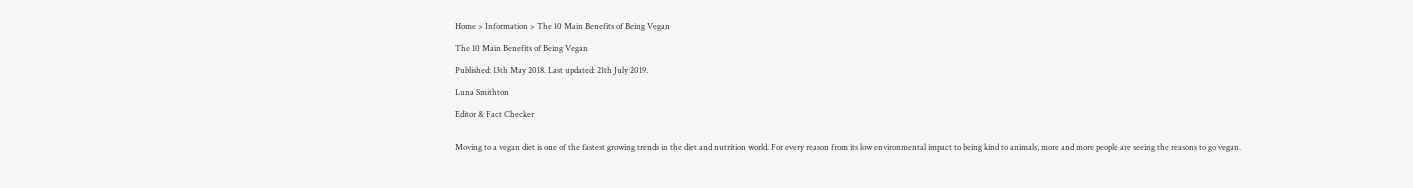Home > Information > The 10 Main Benefits of Being Vegan

The 10 Main Benefits of Being Vegan

Published: 13th May 2018. Last updated: 21th July 2019.

Luna Smithton

Editor & Fact Checker


Moving to a vegan diet is one of the fastest growing trends in the diet and nutrition world. For every reason from its low environmental impact to being kind to animals, more and more people are seeing the reasons to go vegan.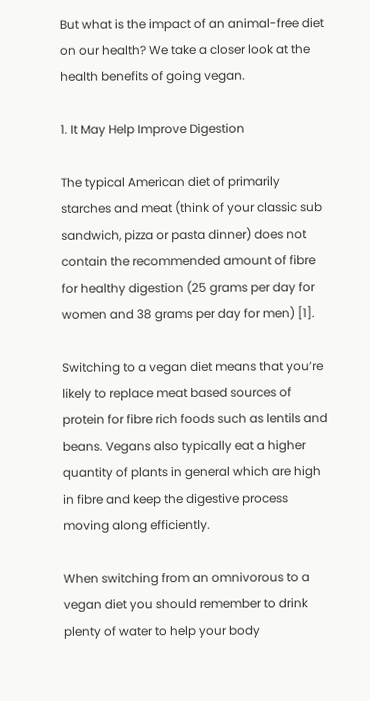But what is the impact of an animal-free diet on our health? We take a closer look at the health benefits of going vegan.

1. It May Help Improve Digestion

The typical American diet of primarily starches and meat (think of your classic sub sandwich, pizza or pasta dinner) does not contain the recommended amount of fibre for healthy digestion (25 grams per day for women and 38 grams per day for men) [1].

Switching to a vegan diet means that you’re likely to replace meat based sources of protein for fibre rich foods such as lentils and beans. Vegans also typically eat a higher quantity of plants in general which are high in fibre and keep the digestive process moving along efficiently.

When switching from an omnivorous to a vegan diet you should remember to drink plenty of water to help your body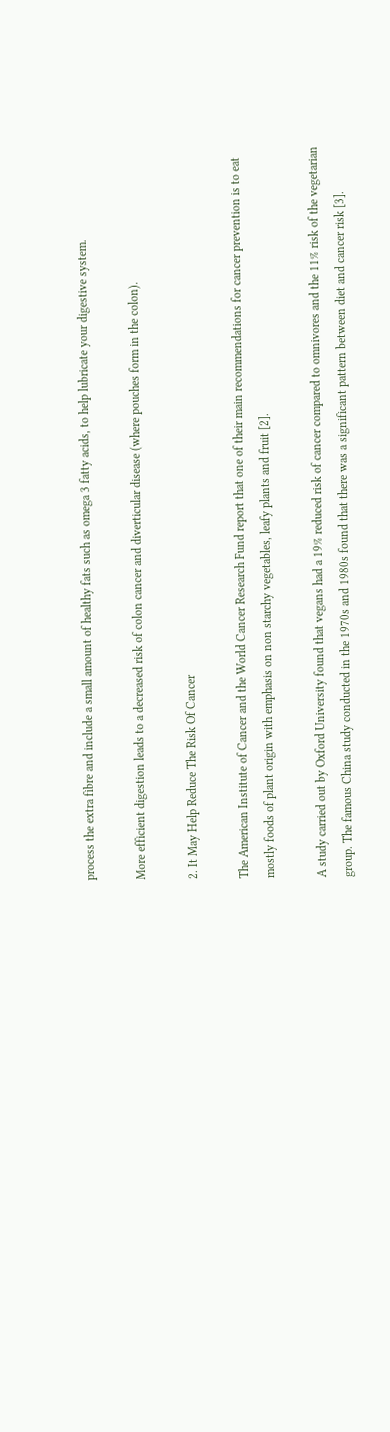process the extra fibre and include a small amount of healthy fats such as omega 3 fatty acids, to help lubricate your digestive system.

More efficient digestion leads to a decreased risk of colon cancer and diverticular disease (where pouches form in the colon).

2. It May Help Reduce The Risk Of Cancer

The American Institute of Cancer and the World Cancer Research Fund report that one of their main recommendations for cancer prevention is to eat mostly foods of plant origin with emphasis on non starchy vegetables, leafy plants and fruit [2].

A study carried out by Oxford University found that vegans had a 19% reduced risk of cancer compared to omnivores and the 11% risk of the vegetarian group. The famous China study conducted in the 1970s and 1980s found that there was a significant pattern between diet and cancer risk [3].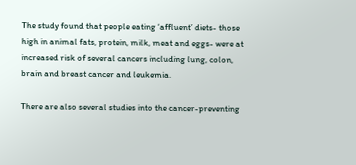The study found that people eating ‘affluent’ diets- those high in animal fats, protein, milk, meat and eggs- were at increased risk of several cancers including lung, colon, brain and breast cancer and leukemia.

There are also several studies into the cancer-preventing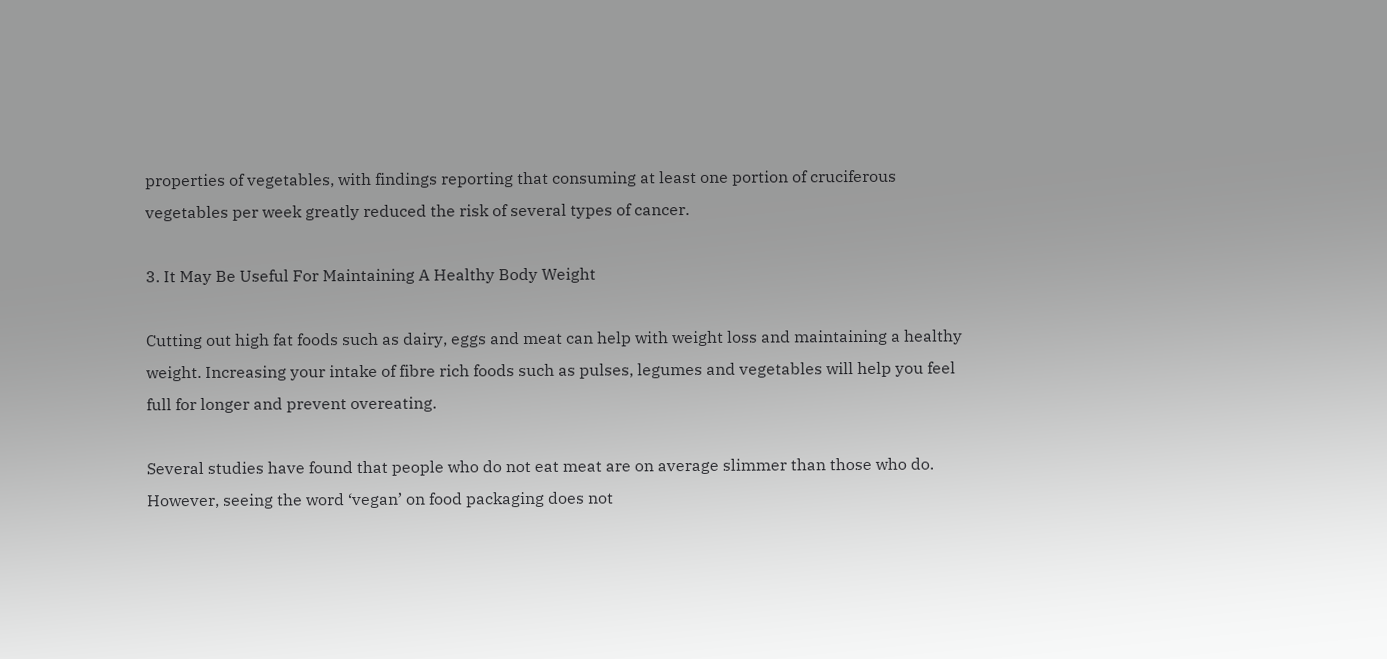properties of vegetables, with findings reporting that consuming at least one portion of cruciferous vegetables per week greatly reduced the risk of several types of cancer.

3. It May Be Useful For Maintaining A Healthy Body Weight

Cutting out high fat foods such as dairy, eggs and meat can help with weight loss and maintaining a healthy weight. Increasing your intake of fibre rich foods such as pulses, legumes and vegetables will help you feel full for longer and prevent overeating.

Several studies have found that people who do not eat meat are on average slimmer than those who do. However, seeing the word ‘vegan’ on food packaging does not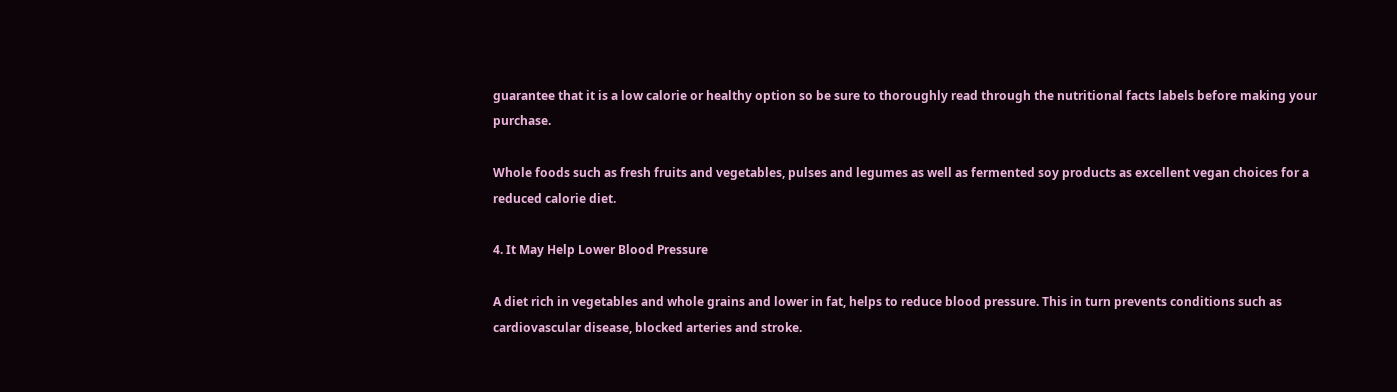guarantee that it is a low calorie or healthy option so be sure to thoroughly read through the nutritional facts labels before making your purchase.

Whole foods such as fresh fruits and vegetables, pulses and legumes as well as fermented soy products as excellent vegan choices for a reduced calorie diet.

4. It May Help Lower Blood Pressure

A diet rich in vegetables and whole grains and lower in fat, helps to reduce blood pressure. This in turn prevents conditions such as cardiovascular disease, blocked arteries and stroke.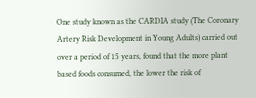One study known as the CARDIA study (The Coronary Artery Risk Development in Young Adults) carried out over a period of 15 years, found that the more plant based foods consumed, the lower the risk of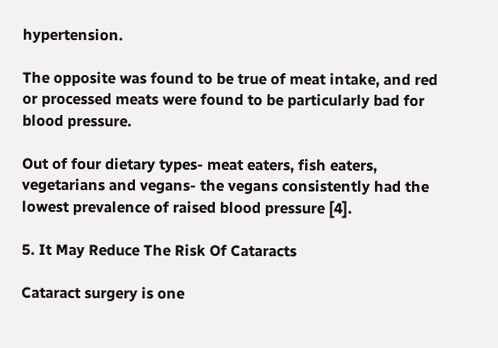hypertension.

The opposite was found to be true of meat intake, and red or processed meats were found to be particularly bad for blood pressure.

Out of four dietary types- meat eaters, fish eaters, vegetarians and vegans- the vegans consistently had the lowest prevalence of raised blood pressure [4].

5. It May Reduce The Risk Of Cataracts

Cataract surgery is one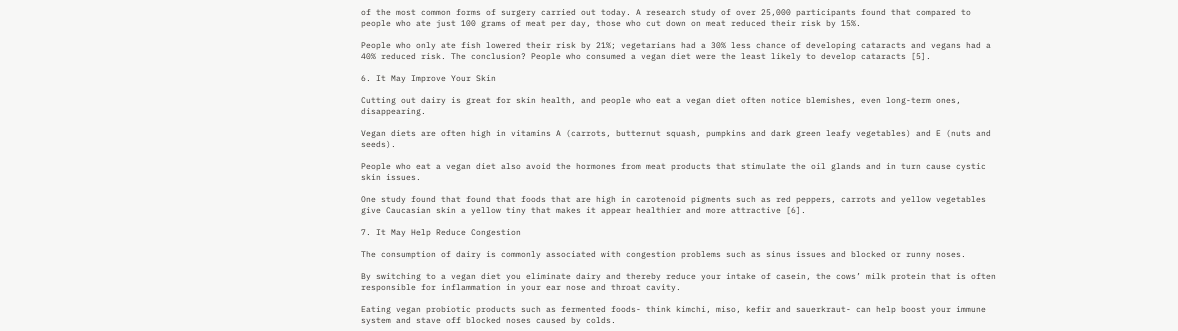of the most common forms of surgery carried out today. A research study of over 25,000 participants found that compared to people who ate just 100 grams of meat per day, those who cut down on meat reduced their risk by 15%.

People who only ate fish lowered their risk by 21%; vegetarians had a 30% less chance of developing cataracts and vegans had a 40% reduced risk. The conclusion? People who consumed a vegan diet were the least likely to develop cataracts [5].

6. It May Improve Your Skin

Cutting out dairy is great for skin health, and people who eat a vegan diet often notice blemishes, even long-term ones, disappearing.

Vegan diets are often high in vitamins A (carrots, butternut squash, pumpkins and dark green leafy vegetables) and E (nuts and seeds).

People who eat a vegan diet also avoid the hormones from meat products that stimulate the oil glands and in turn cause cystic skin issues.

One study found that found that foods that are high in carotenoid pigments such as red peppers, carrots and yellow vegetables give Caucasian skin a yellow tiny that makes it appear healthier and more attractive [6].

7. It May Help Reduce Congestion

The consumption of dairy is commonly associated with congestion problems such as sinus issues and blocked or runny noses.

By switching to a vegan diet you eliminate dairy and thereby reduce your intake of casein, the cows’ milk protein that is often responsible for inflammation in your ear nose and throat cavity.

Eating vegan probiotic products such as fermented foods- think kimchi, miso, kefir and sauerkraut- can help boost your immune system and stave off blocked noses caused by colds.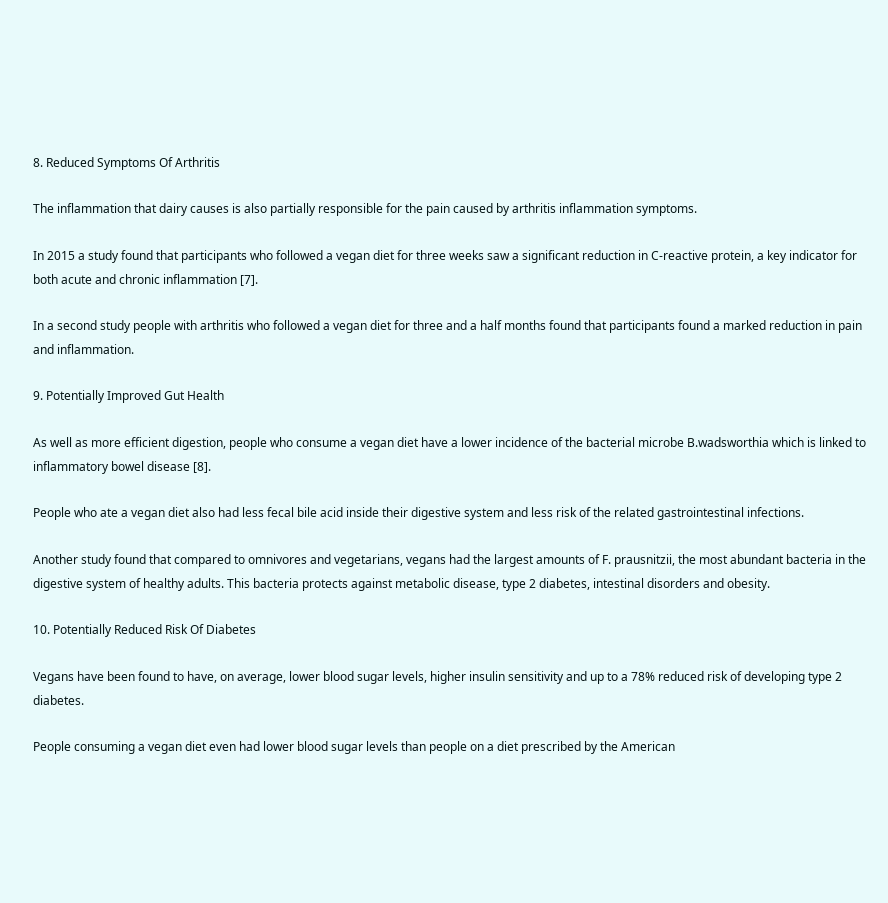8. Reduced Symptoms Of Arthritis

The inflammation that dairy causes is also partially responsible for the pain caused by arthritis inflammation symptoms.

In 2015 a study found that participants who followed a vegan diet for three weeks saw a significant reduction in C-reactive protein, a key indicator for both acute and chronic inflammation [7].

In a second study people with arthritis who followed a vegan diet for three and a half months found that participants found a marked reduction in pain and inflammation.

9. Potentially Improved Gut Health

As well as more efficient digestion, people who consume a vegan diet have a lower incidence of the bacterial microbe B.wadsworthia which is linked to inflammatory bowel disease [8].

People who ate a vegan diet also had less fecal bile acid inside their digestive system and less risk of the related gastrointestinal infections.

Another study found that compared to omnivores and vegetarians, vegans had the largest amounts of F. prausnitzii, the most abundant bacteria in the digestive system of healthy adults. This bacteria protects against metabolic disease, type 2 diabetes, intestinal disorders and obesity.

10. Potentially Reduced Risk Of Diabetes

Vegans have been found to have, on average, lower blood sugar levels, higher insulin sensitivity and up to a 78% reduced risk of developing type 2 diabetes.

People consuming a vegan diet even had lower blood sugar levels than people on a diet prescribed by the American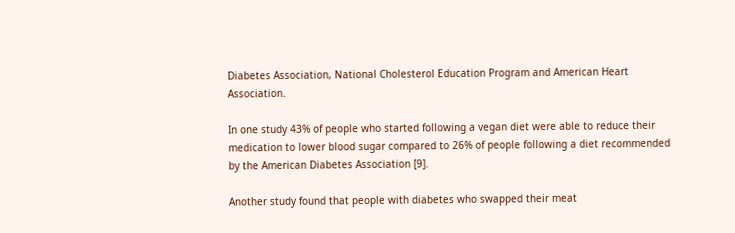Diabetes Association, National Cholesterol Education Program and American Heart Association.

In one study 43% of people who started following a vegan diet were able to reduce their medication to lower blood sugar compared to 26% of people following a diet recommended by the American Diabetes Association [9].

Another study found that people with diabetes who swapped their meat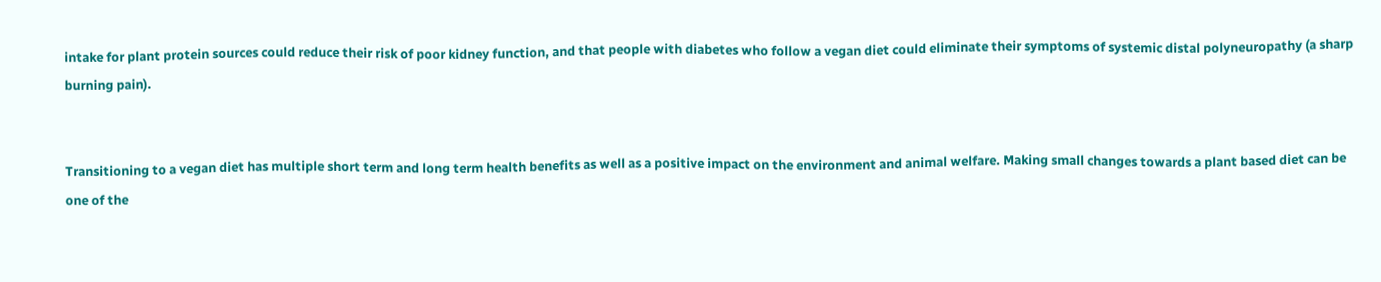intake for plant protein sources could reduce their risk of poor kidney function, and that people with diabetes who follow a vegan diet could eliminate their symptoms of systemic distal polyneuropathy (a sharp burning pain).


Transitioning to a vegan diet has multiple short term and long term health benefits as well as a positive impact on the environment and animal welfare. Making small changes towards a plant based diet can be one of the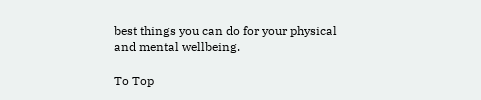best things you can do for your physical and mental wellbeing.

To Top